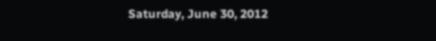Saturday, June 30, 2012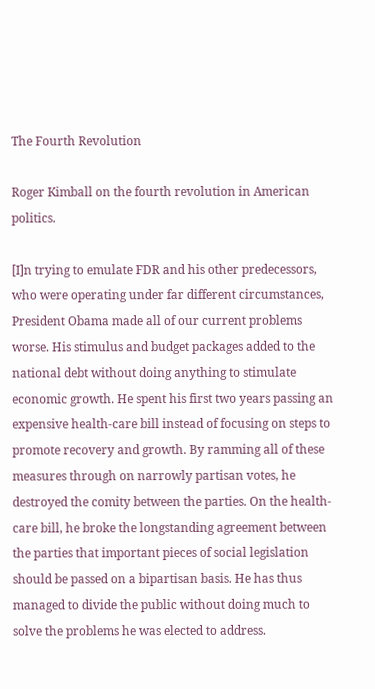The Fourth Revolution

Roger Kimball on the fourth revolution in American politics.

[I]n trying to emulate FDR and his other predecessors, who were operating under far different circumstances, President Obama made all of our current problems worse. His stimulus and budget packages added to the national debt without doing anything to stimulate economic growth. He spent his first two years passing an expensive health-care bill instead of focusing on steps to promote recovery and growth. By ramming all of these measures through on narrowly partisan votes, he destroyed the comity between the parties. On the health-care bill, he broke the longstanding agreement between the parties that important pieces of social legislation should be passed on a bipartisan basis. He has thus managed to divide the public without doing much to solve the problems he was elected to address.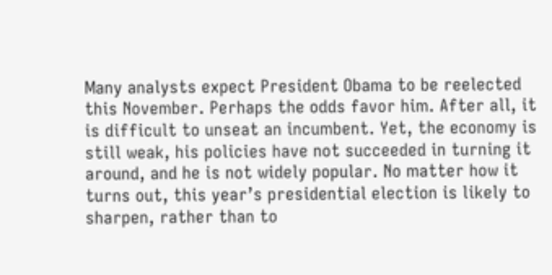Many analysts expect President Obama to be reelected this November. Perhaps the odds favor him. After all, it is difficult to unseat an incumbent. Yet, the economy is still weak, his policies have not succeeded in turning it around, and he is not widely popular. No matter how it turns out, this year’s presidential election is likely to sharpen, rather than to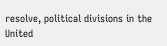resolve, political divisions in the United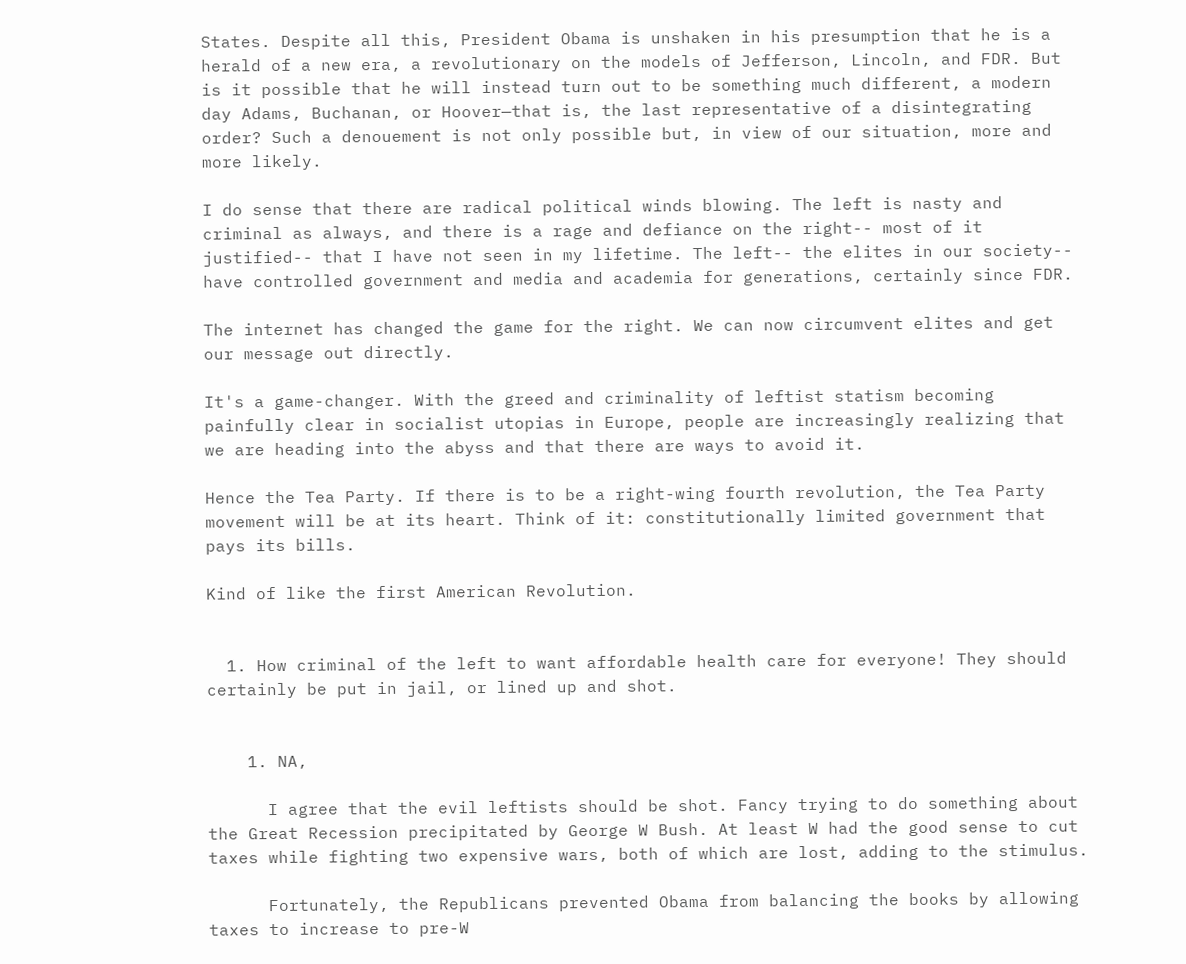States. Despite all this, President Obama is unshaken in his presumption that he is a herald of a new era, a revolutionary on the models of Jefferson, Lincoln, and FDR. But is it possible that he will instead turn out to be something much different, a modern day Adams, Buchanan, or Hoover—that is, the last representative of a disintegrating order? Such a denouement is not only possible but, in view of our situation, more and more likely.

I do sense that there are radical political winds blowing. The left is nasty and criminal as always, and there is a rage and defiance on the right-- most of it justified-- that I have not seen in my lifetime. The left-- the elites in our society-- have controlled government and media and academia for generations, certainly since FDR.

The internet has changed the game for the right. We can now circumvent elites and get our message out directly.

It's a game-changer. With the greed and criminality of leftist statism becoming painfully clear in socialist utopias in Europe, people are increasingly realizing that we are heading into the abyss and that there are ways to avoid it.

Hence the Tea Party. If there is to be a right-wing fourth revolution, the Tea Party movement will be at its heart. Think of it: constitutionally limited government that pays its bills.

Kind of like the first American Revolution.


  1. How criminal of the left to want affordable health care for everyone! They should certainly be put in jail, or lined up and shot.


    1. NA,

      I agree that the evil leftists should be shot. Fancy trying to do something about the Great Recession precipitated by George W Bush. At least W had the good sense to cut taxes while fighting two expensive wars, both of which are lost, adding to the stimulus.

      Fortunately, the Republicans prevented Obama from balancing the books by allowing taxes to increase to pre-W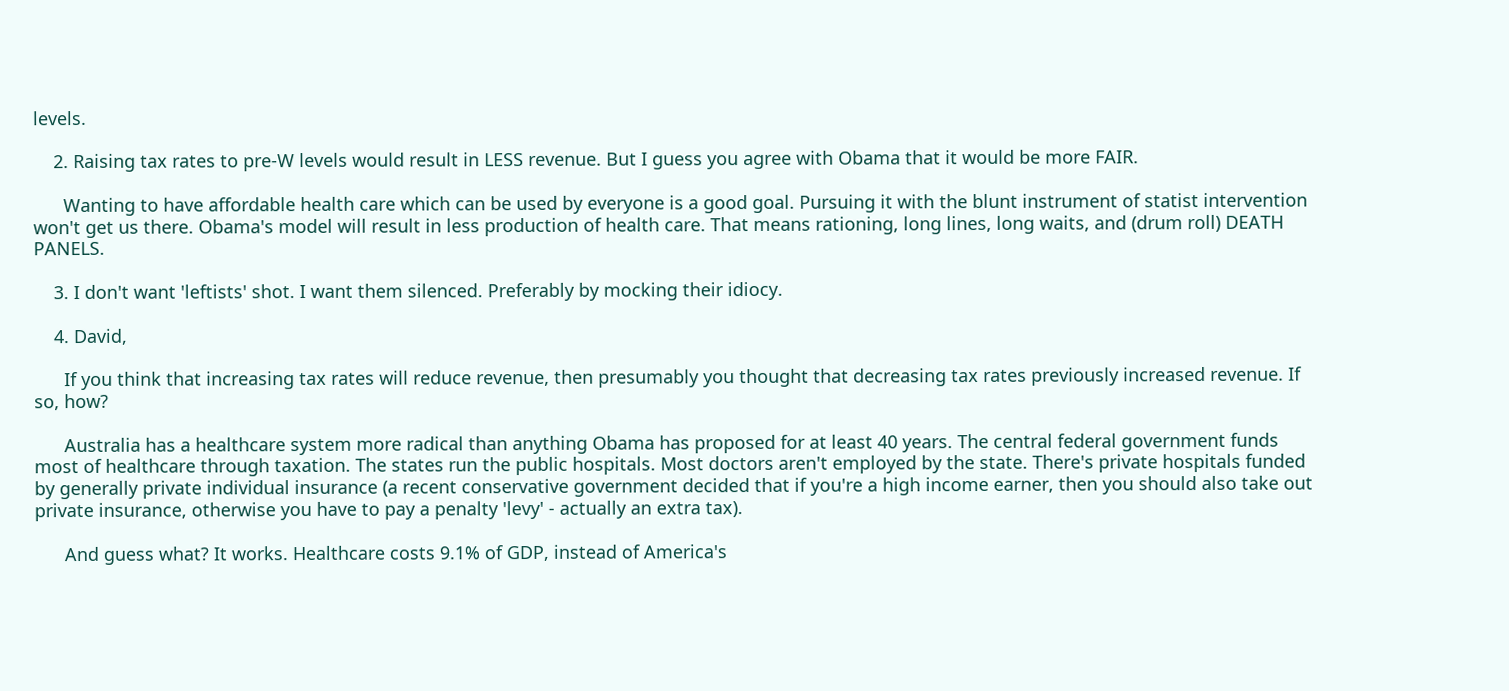levels.

    2. Raising tax rates to pre-W levels would result in LESS revenue. But I guess you agree with Obama that it would be more FAIR.

      Wanting to have affordable health care which can be used by everyone is a good goal. Pursuing it with the blunt instrument of statist intervention won't get us there. Obama's model will result in less production of health care. That means rationing, long lines, long waits, and (drum roll) DEATH PANELS.

    3. I don't want 'leftists' shot. I want them silenced. Preferably by mocking their idiocy.

    4. David,

      If you think that increasing tax rates will reduce revenue, then presumably you thought that decreasing tax rates previously increased revenue. If so, how?

      Australia has a healthcare system more radical than anything Obama has proposed for at least 40 years. The central federal government funds most of healthcare through taxation. The states run the public hospitals. Most doctors aren't employed by the state. There's private hospitals funded by generally private individual insurance (a recent conservative government decided that if you're a high income earner, then you should also take out private insurance, otherwise you have to pay a penalty 'levy' - actually an extra tax).

      And guess what? It works. Healthcare costs 9.1% of GDP, instead of America's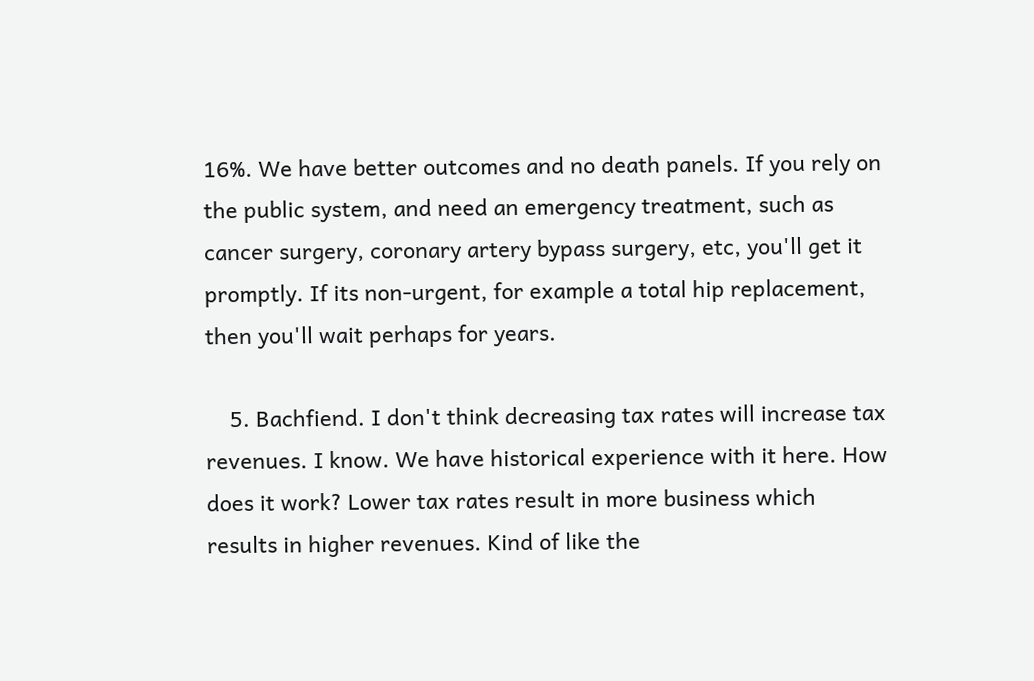16%. We have better outcomes and no death panels. If you rely on the public system, and need an emergency treatment, such as cancer surgery, coronary artery bypass surgery, etc, you'll get it promptly. If its non-urgent, for example a total hip replacement, then you'll wait perhaps for years.

    5. Bachfiend. I don't think decreasing tax rates will increase tax revenues. I know. We have historical experience with it here. How does it work? Lower tax rates result in more business which results in higher revenues. Kind of like the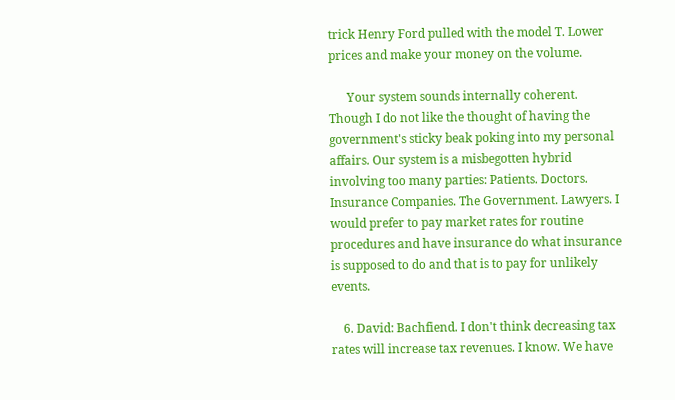trick Henry Ford pulled with the model T. Lower prices and make your money on the volume.

      Your system sounds internally coherent. Though I do not like the thought of having the government's sticky beak poking into my personal affairs. Our system is a misbegotten hybrid involving too many parties: Patients. Doctors. Insurance Companies. The Government. Lawyers. I would prefer to pay market rates for routine procedures and have insurance do what insurance is supposed to do and that is to pay for unlikely events.

    6. David: Bachfiend. I don't think decreasing tax rates will increase tax revenues. I know. We have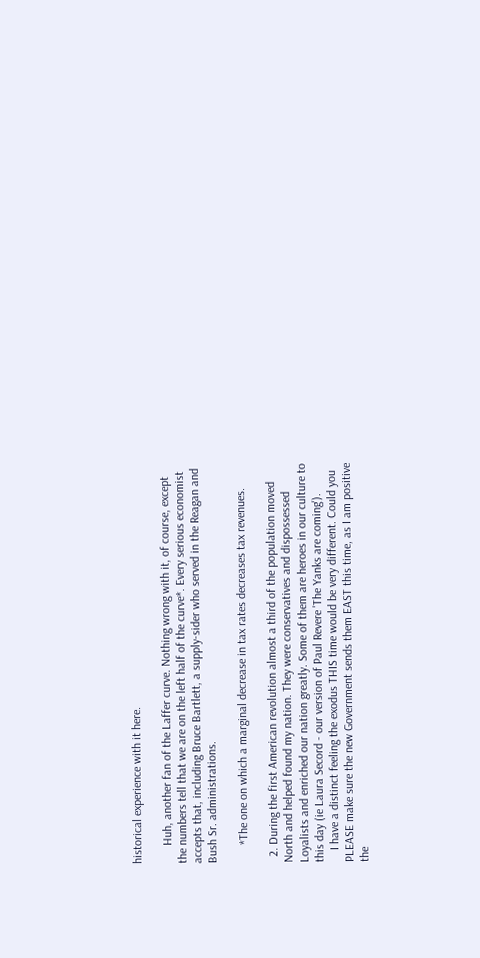historical experience with it here.

      Huh, another fan of the Laffer curve. Nothing wrong with it, of course, except the numbers tell that we are on the left half of the curve*. Every serious economist accepts that, including Bruce Bartlett, a supply-sider who served in the Reagan and Bush Sr. administrations.

      *The one on which a marginal decrease in tax rates decreases tax revenues.

  2. During the first American revolution almost a third of the population moved North and helped found my nation. They were conservatives and dispossessed Loyalists and enriched our nation greatly. Some of them are heroes in our culture to this day (ie Laura Secord - our version of Paul Revere 'The Yanks are coming').
    I have a distinct feeling the exodus THIS time would be very different. Could you PLEASE make sure the new Government sends them EAST this time, as I am positive the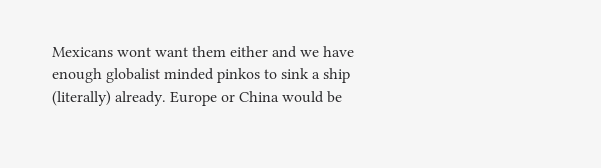Mexicans wont want them either and we have enough globalist minded pinkos to sink a ship (literally) already. Europe or China would be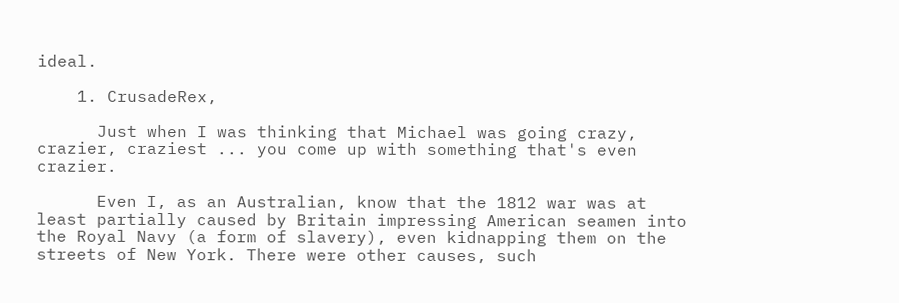ideal.

    1. CrusadeRex,

      Just when I was thinking that Michael was going crazy, crazier, craziest ... you come up with something that's even crazier.

      Even I, as an Australian, know that the 1812 war was at least partially caused by Britain impressing American seamen into the Royal Navy (a form of slavery), even kidnapping them on the streets of New York. There were other causes, such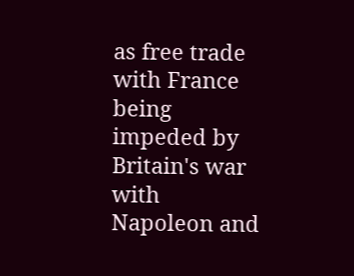as free trade with France being impeded by Britain's war with Napoleon and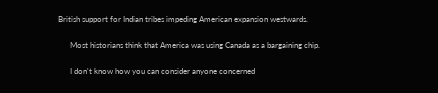British support for Indian tribes impeding American expansion westwards.

      Most historians think that America was using Canada as a bargaining chip.

      I don't know how you can consider anyone concerned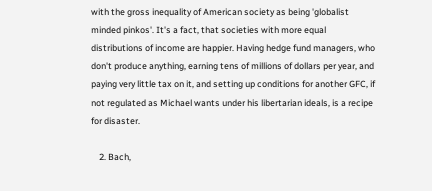with the gross inequality of American society as being 'globalist minded pinkos'. It's a fact, that societies with more equal distributions of income are happier. Having hedge fund managers, who don't produce anything, earning tens of millions of dollars per year, and paying very little tax on it, and setting up conditions for another GFC, if not regulated as Michael wants under his libertarian ideals, is a recipe for disaster.

    2. Bach,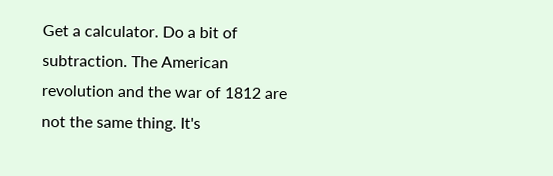Get a calculator. Do a bit of subtraction. The American revolution and the war of 1812 are not the same thing. It's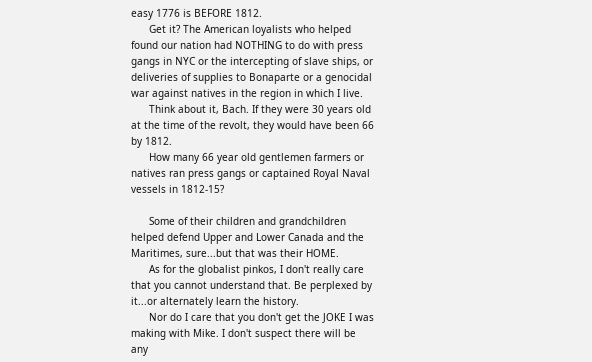easy 1776 is BEFORE 1812.
      Get it? The American loyalists who helped found our nation had NOTHING to do with press gangs in NYC or the intercepting of slave ships, or deliveries of supplies to Bonaparte or a genocidal war against natives in the region in which I live.
      Think about it, Bach. If they were 30 years old at the time of the revolt, they would have been 66 by 1812.
      How many 66 year old gentlemen farmers or natives ran press gangs or captained Royal Naval vessels in 1812-15?

      Some of their children and grandchildren helped defend Upper and Lower Canada and the Maritimes, sure...but that was their HOME.
      As for the globalist pinkos, I don't really care that you cannot understand that. Be perplexed by it...or alternately learn the history.
      Nor do I care that you don't get the JOKE I was making with Mike. I don't suspect there will be any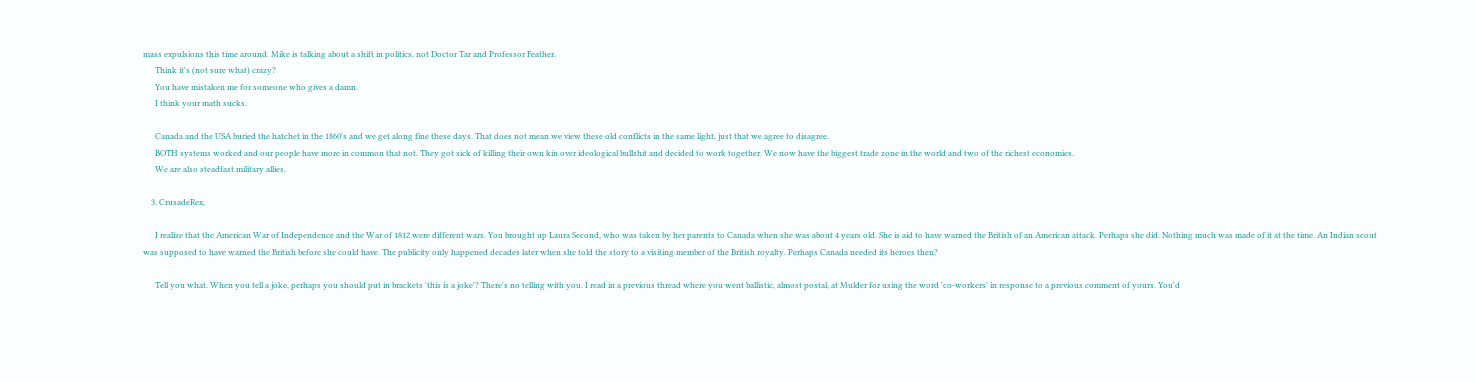mass expulsions this time around. Mike is talking about a shift in politics, not Doctor Tar and Professor Feather.
      Think it's (not sure what) crazy?
      You have mistaken me for someone who gives a damn.
      I think your math sucks.

      Canada and the USA buried the hatchet in the 1860's and we get along fine these days. That does not mean we view these old conflicts in the same light, just that we agree to disagree.
      BOTH systems worked and our people have more in common that not. They got sick of killing their own kin over ideological bullshit and decided to work together. We now have the biggest trade zone in the world and two of the richest economies.
      We are also steadfast military allies.

    3. CrusadeRex,

      I realize that the American War of Independence and the War of 1812 were different wars. You brought up Laura Second, who was taken by her parents to Canada when she was about 4 years old. She is aid to have warned the British of an American attack. Perhaps she did. Nothing much was made of it at the time. An Indian scout was supposed to have warned the British before she could have. The publicity only happened decades later when she told the story to a visiting member of the British royalty. Perhaps Canada needed its heroes then?

      Tell you what. When you tell a joke, perhaps you should put in brackets 'this is a joke'? There's no telling with you. I read in a previous thread where you went ballistic, almost postal, at Mulder for using the word 'co-workers' in response to a previous comment of yours. You'd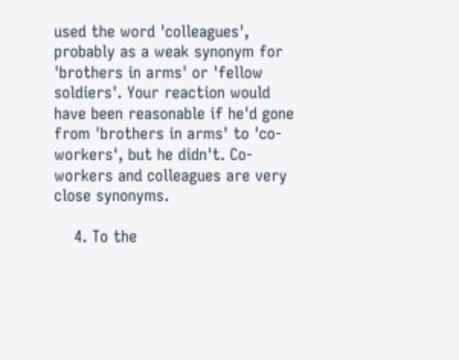used the word 'colleagues', probably as a weak synonym for 'brothers in arms' or 'fellow soldiers'. Your reaction would have been reasonable if he'd gone from 'brothers in arms' to 'co-workers', but he didn't. Co-workers and colleagues are very close synonyms.

    4. To the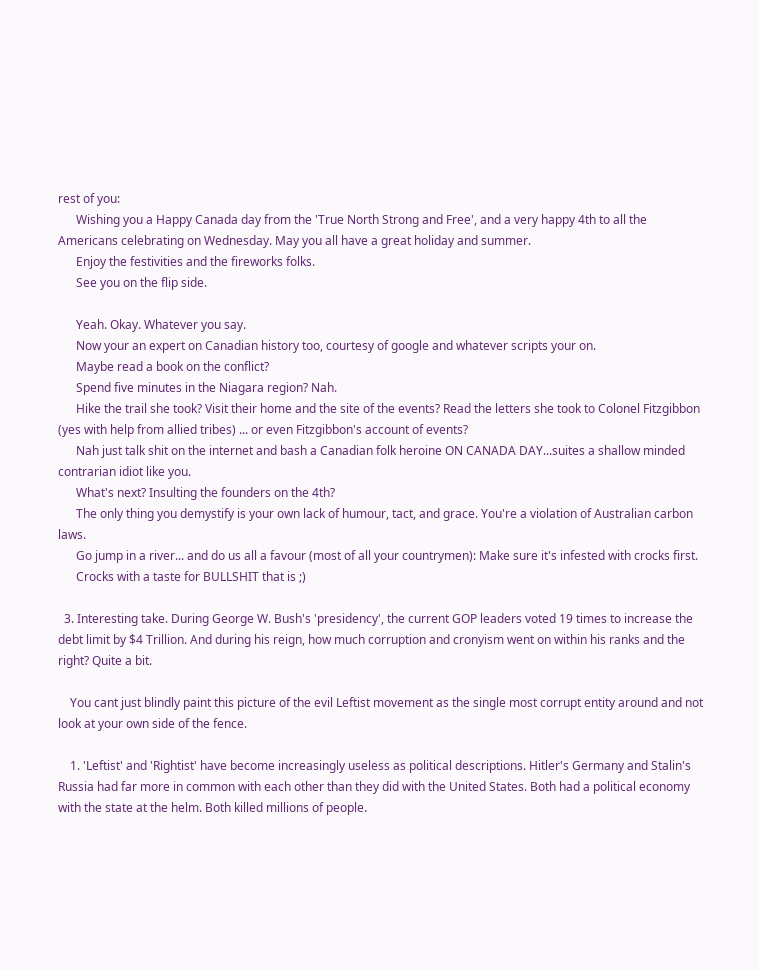rest of you:
      Wishing you a Happy Canada day from the 'True North Strong and Free', and a very happy 4th to all the Americans celebrating on Wednesday. May you all have a great holiday and summer.
      Enjoy the festivities and the fireworks folks.
      See you on the flip side.

      Yeah. Okay. Whatever you say.
      Now your an expert on Canadian history too, courtesy of google and whatever scripts your on.
      Maybe read a book on the conflict?
      Spend five minutes in the Niagara region? Nah.
      Hike the trail she took? Visit their home and the site of the events? Read the letters she took to Colonel Fitzgibbon (yes with help from allied tribes) ... or even Fitzgibbon's account of events?
      Nah just talk shit on the internet and bash a Canadian folk heroine ON CANADA DAY...suites a shallow minded contrarian idiot like you.
      What's next? Insulting the founders on the 4th?
      The only thing you demystify is your own lack of humour, tact, and grace. You're a violation of Australian carbon laws.
      Go jump in a river... and do us all a favour (most of all your countrymen): Make sure it's infested with crocks first.
      Crocks with a taste for BULLSHIT that is ;)

  3. Interesting take. During George W. Bush's 'presidency', the current GOP leaders voted 19 times to increase the debt limit by $4 Trillion. And during his reign, how much corruption and cronyism went on within his ranks and the right? Quite a bit.

    You cant just blindly paint this picture of the evil Leftist movement as the single most corrupt entity around and not look at your own side of the fence.

    1. 'Leftist' and 'Rightist' have become increasingly useless as political descriptions. Hitler's Germany and Stalin's Russia had far more in common with each other than they did with the United States. Both had a political economy with the state at the helm. Both killed millions of people.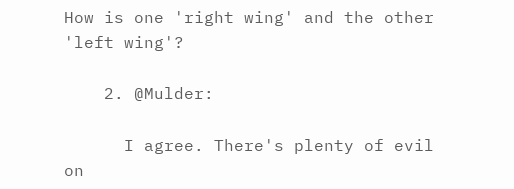How is one 'right wing' and the other 'left wing'?

    2. @Mulder:

      I agree. There's plenty of evil on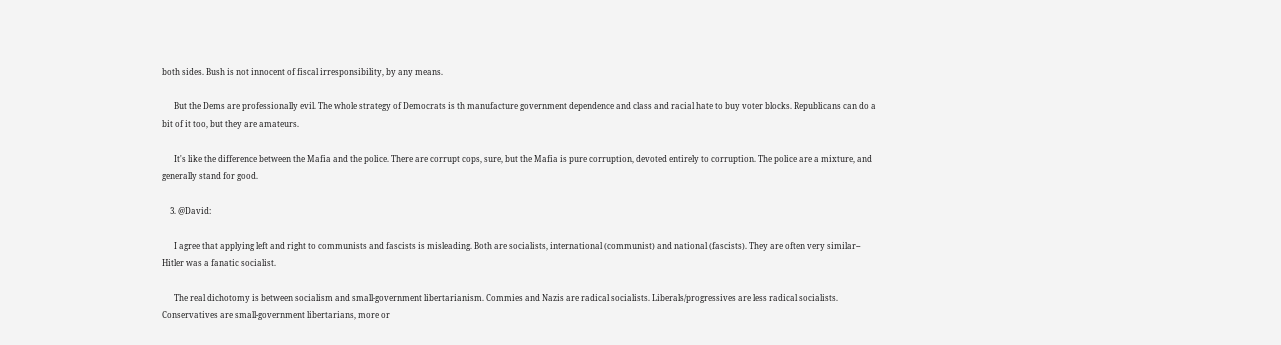both sides. Bush is not innocent of fiscal irresponsibility, by any means.

      But the Dems are professionally evil. The whole strategy of Democrats is th manufacture government dependence and class and racial hate to buy voter blocks. Republicans can do a bit of it too, but they are amateurs.

      It's like the difference between the Mafia and the police. There are corrupt cops, sure, but the Mafia is pure corruption, devoted entirely to corruption. The police are a mixture, and generally stand for good.

    3. @David:

      I agree that applying left and right to communists and fascists is misleading. Both are socialists, international (communist) and national (fascists). They are often very similar-- Hitler was a fanatic socialist.

      The real dichotomy is between socialism and small-government libertarianism. Commies and Nazis are radical socialists. Liberals/progressives are less radical socialists. Conservatives are small-government libertarians, more or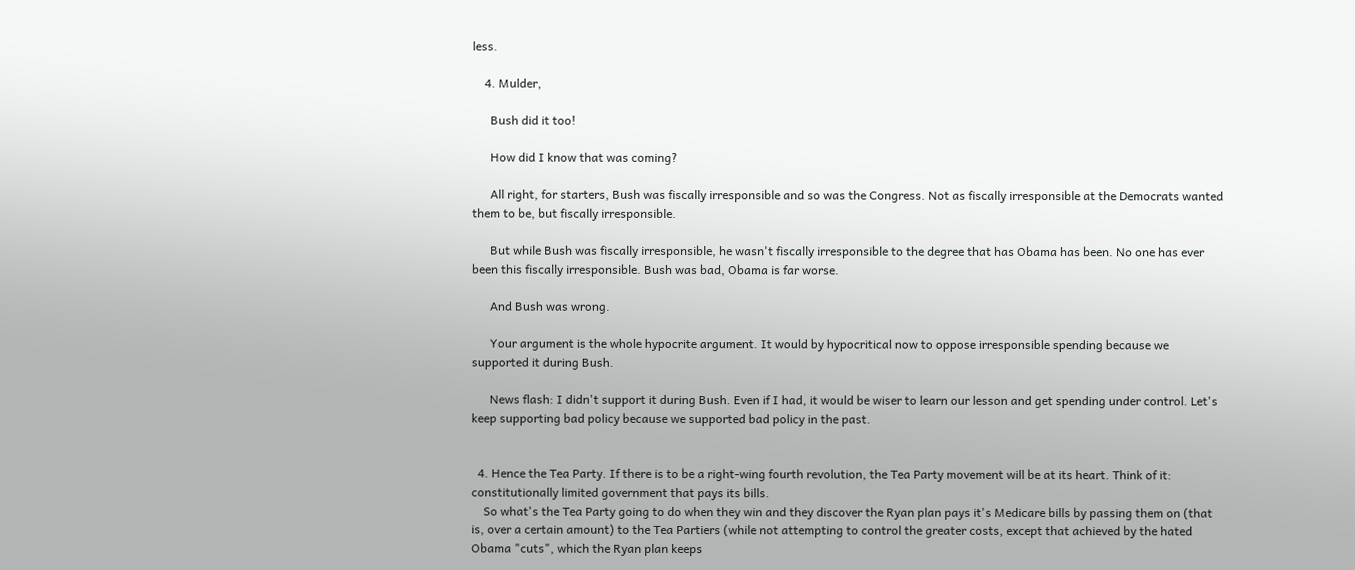less.

    4. Mulder,

      Bush did it too!

      How did I know that was coming?

      All right, for starters, Bush was fiscally irresponsible and so was the Congress. Not as fiscally irresponsible at the Democrats wanted them to be, but fiscally irresponsible.

      But while Bush was fiscally irresponsible, he wasn't fiscally irresponsible to the degree that has Obama has been. No one has ever been this fiscally irresponsible. Bush was bad, Obama is far worse.

      And Bush was wrong.

      Your argument is the whole hypocrite argument. It would by hypocritical now to oppose irresponsible spending because we supported it during Bush.

      News flash: I didn't support it during Bush. Even if I had, it would be wiser to learn our lesson and get spending under control. Let's keep supporting bad policy because we supported bad policy in the past.


  4. Hence the Tea Party. If there is to be a right-wing fourth revolution, the Tea Party movement will be at its heart. Think of it: constitutionally limited government that pays its bills.
    So what's the Tea Party going to do when they win and they discover the Ryan plan pays it's Medicare bills by passing them on (that is, over a certain amount) to the Tea Partiers (while not attempting to control the greater costs, except that achieved by the hated Obama "cuts", which the Ryan plan keeps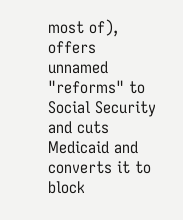most of), offers unnamed "reforms" to Social Security and cuts Medicaid and converts it to block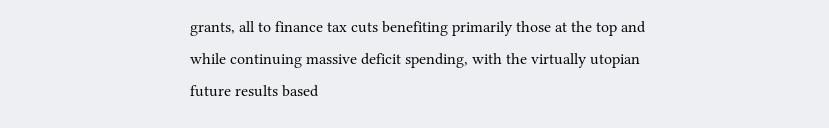grants, all to finance tax cuts benefiting primarily those at the top and while continuing massive deficit spending, with the virtually utopian future results based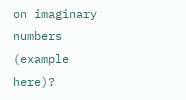on imaginary numbers (example here)?